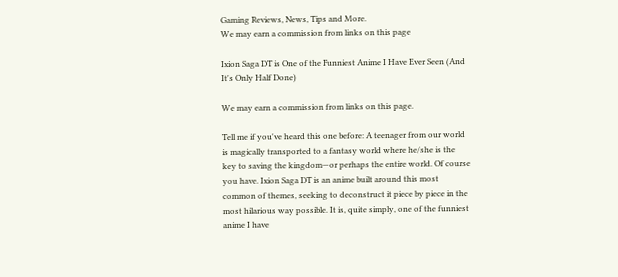Gaming Reviews, News, Tips and More.
We may earn a commission from links on this page

Ixion Saga DT is One of the Funniest Anime I Have Ever Seen (And It's Only Half Done)

We may earn a commission from links on this page.

Tell me if you've heard this one before: A teenager from our world is magically transported to a fantasy world where he/she is the key to saving the kingdom—or perhaps the entire world. Of course you have. Ixion Saga DT is an anime built around this most common of themes, seeking to deconstruct it piece by piece in the most hilarious way possible. It is, quite simply, one of the funniest anime I have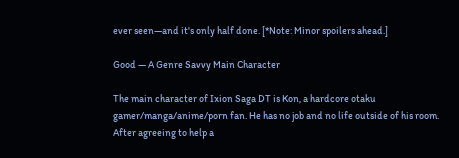ever seen—and it's only half done. [*Note: Minor spoilers ahead.]

Good — A Genre Savvy Main Character

The main character of Ixion Saga DT is Kon, a hardcore otaku gamer/manga/anime/porn fan. He has no job and no life outside of his room. After agreeing to help a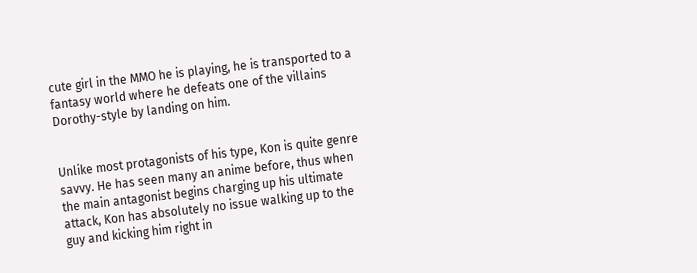cute girl in the MMO he is playing, he is transported to a fantasy world where he defeats one of the villains Dorothy-style by landing on him.


Unlike most protagonists of his type, Kon is quite genre savvy. He has seen many an anime before, thus when the main antagonist begins charging up his ultimate attack, Kon has absolutely no issue walking up to the guy and kicking him right in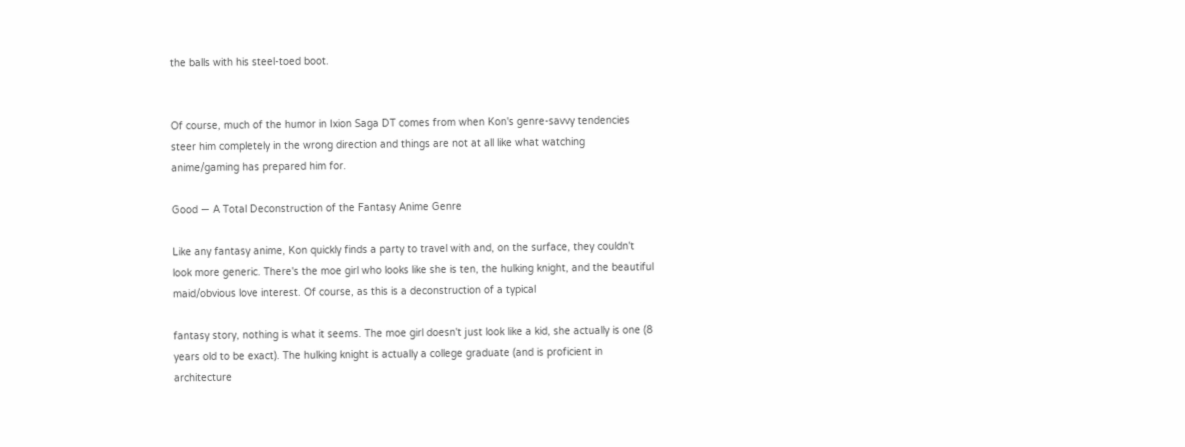the balls with his steel-toed boot.


Of course, much of the humor in Ixion Saga DT comes from when Kon's genre-savvy tendencies steer him completely in the wrong direction and things are not at all like what watching anime/gaming has prepared him for.

Good — A Total Deconstruction of the Fantasy Anime Genre

Like any fantasy anime, Kon quickly finds a party to travel with and, on the surface, they couldn't look more generic. There's the moe girl who looks like she is ten, the hulking knight, and the beautiful maid/obvious love interest. Of course, as this is a deconstruction of a typical

fantasy story, nothing is what it seems. The moe girl doesn't just look like a kid, she actually is one (8 years old to be exact). The hulking knight is actually a college graduate (and is proficient in architecture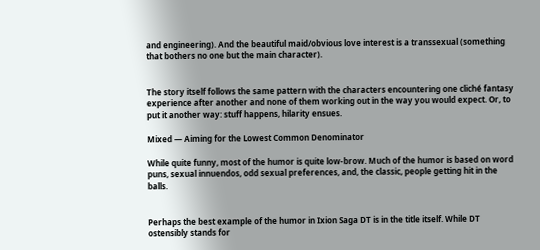and engineering). And the beautiful maid/obvious love interest is a transsexual (something that bothers no one but the main character).


The story itself follows the same pattern with the characters encountering one cliché fantasy experience after another and none of them working out in the way you would expect. Or, to put it another way: stuff happens, hilarity ensues.

Mixed — Aiming for the Lowest Common Denominator

While quite funny, most of the humor is quite low-brow. Much of the humor is based on word puns, sexual innuendos, odd sexual preferences, and, the classic, people getting hit in the balls.


Perhaps the best example of the humor in Ixion Saga DT is in the title itself. While DT ostensibly stands for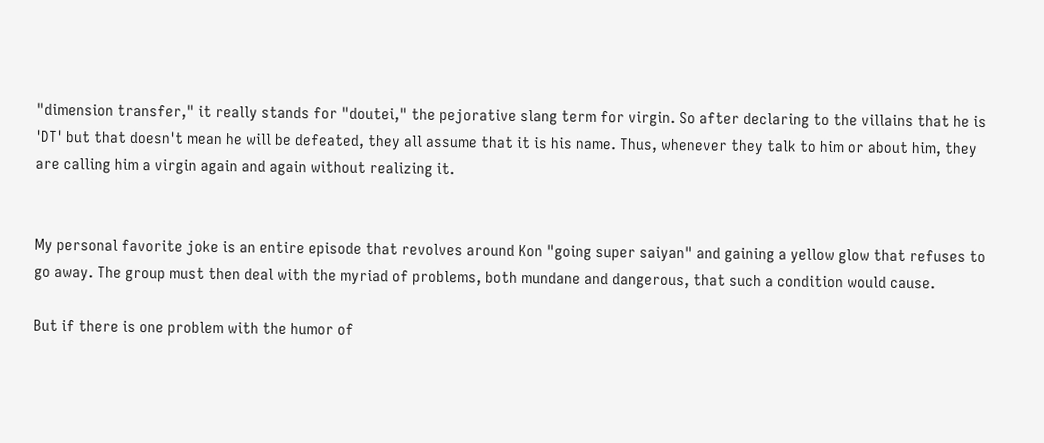"dimension transfer," it really stands for "doutei," the pejorative slang term for virgin. So after declaring to the villains that he is 'DT' but that doesn't mean he will be defeated, they all assume that it is his name. Thus, whenever they talk to him or about him, they are calling him a virgin again and again without realizing it.


My personal favorite joke is an entire episode that revolves around Kon "going super saiyan" and gaining a yellow glow that refuses to go away. The group must then deal with the myriad of problems, both mundane and dangerous, that such a condition would cause.

But if there is one problem with the humor of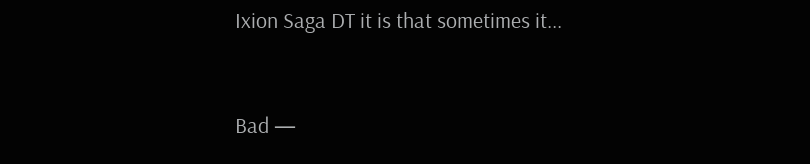Ixion Saga DT it is that sometimes it...


Bad —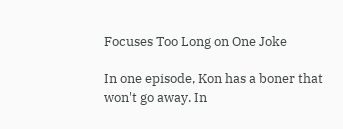Focuses Too Long on One Joke

In one episode, Kon has a boner that won't go away. In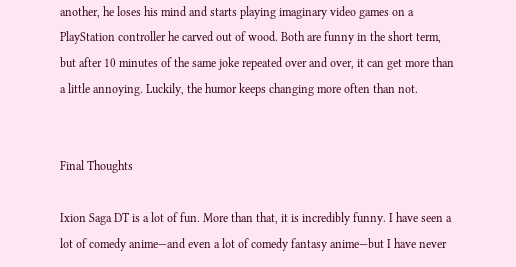another, he loses his mind and starts playing imaginary video games on a PlayStation controller he carved out of wood. Both are funny in the short term, but after 10 minutes of the same joke repeated over and over, it can get more than a little annoying. Luckily, the humor keeps changing more often than not.


Final Thoughts

Ixion Saga DT is a lot of fun. More than that, it is incredibly funny. I have seen a lot of comedy anime—and even a lot of comedy fantasy anime—but I have never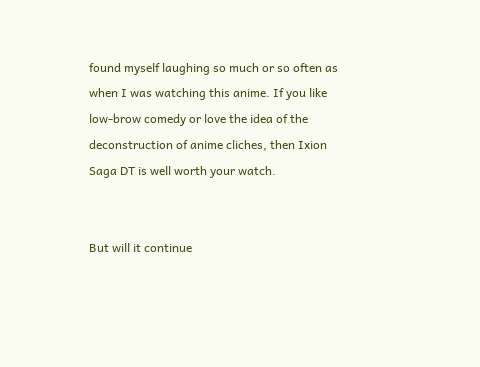found myself laughing so much or so often as when I was watching this anime. If you like low-brow comedy or love the idea of the deconstruction of anime cliches, then Ixion Saga DT is well worth your watch.


But will it continue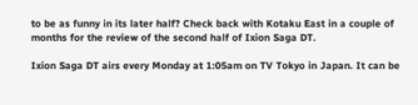to be as funny in its later half? Check back with Kotaku East in a couple of months for the review of the second half of Ixion Saga DT.

Ixion Saga DT airs every Monday at 1:05am on TV Tokyo in Japan. It can be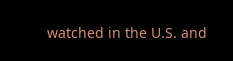watched in the U.S. and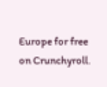Europe for free on Crunchyroll.